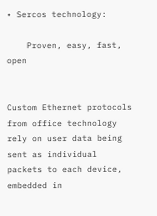• Sercos technology:

    Proven, easy, fast, open


Custom Ethernet protocols from office technology rely on user data being sent as individual packets to each device, embedded in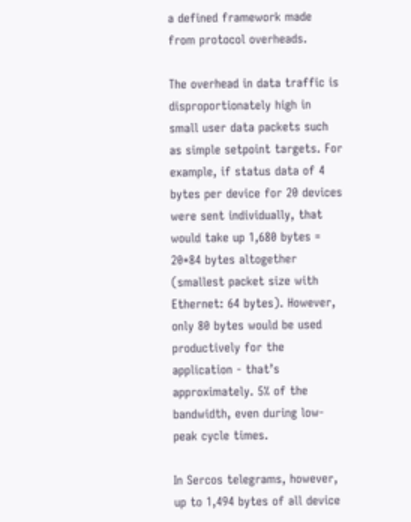a defined framework made from protocol overheads.

The overhead in data traffic is disproportionately high in small user data packets such as simple setpoint targets. For example, if status data of 4 bytes per device for 20 devices were sent individually, that would take up 1,680 bytes = 20*84 bytes altogether (smallest packet size with Ethernet: 64 bytes). However, only 80 bytes would be used productively for the application - that’s approximately. 5% of the bandwidth, even during low-peak cycle times.

In Sercos telegrams, however, up to 1,494 bytes of all device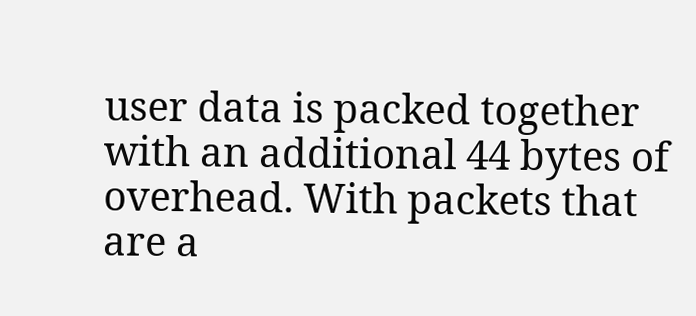user data is packed together with an additional 44 bytes of overhead. With packets that are a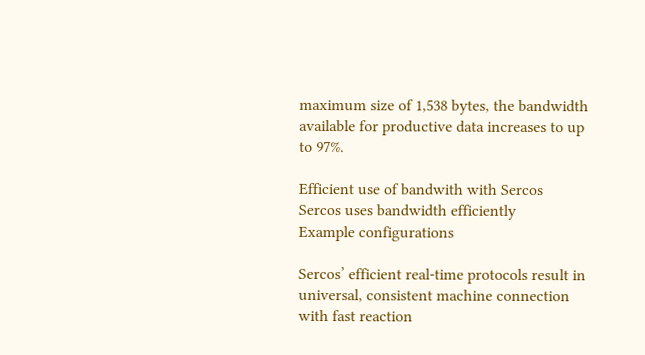maximum size of 1,538 bytes, the bandwidth available for productive data increases to up to 97%.

Efficient use of bandwith with Sercos
Sercos uses bandwidth efficiently
Example configurations

Sercos’ efficient real-time protocols result in universal, consistent machine connection with fast reaction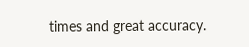times and great accuracy.